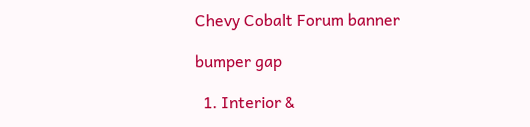Chevy Cobalt Forum banner

bumper gap

  1. Interior &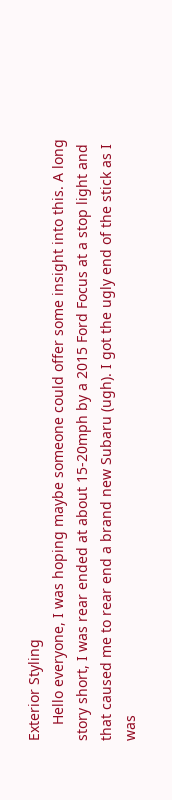Exterior Styling
    Hello everyone, I was hoping maybe someone could offer some insight into this. A long story short, I was rear ended at about 15-20mph by a 2015 Ford Focus at a stop light and that caused me to rear end a brand new Subaru (ugh). I got the ugly end of the stick as I was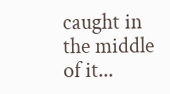caught in the middle of it...